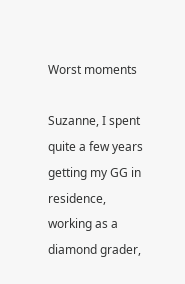Worst moments

Suzanne, I spent quite a few years getting my GG in residence,
working as a diamond grader,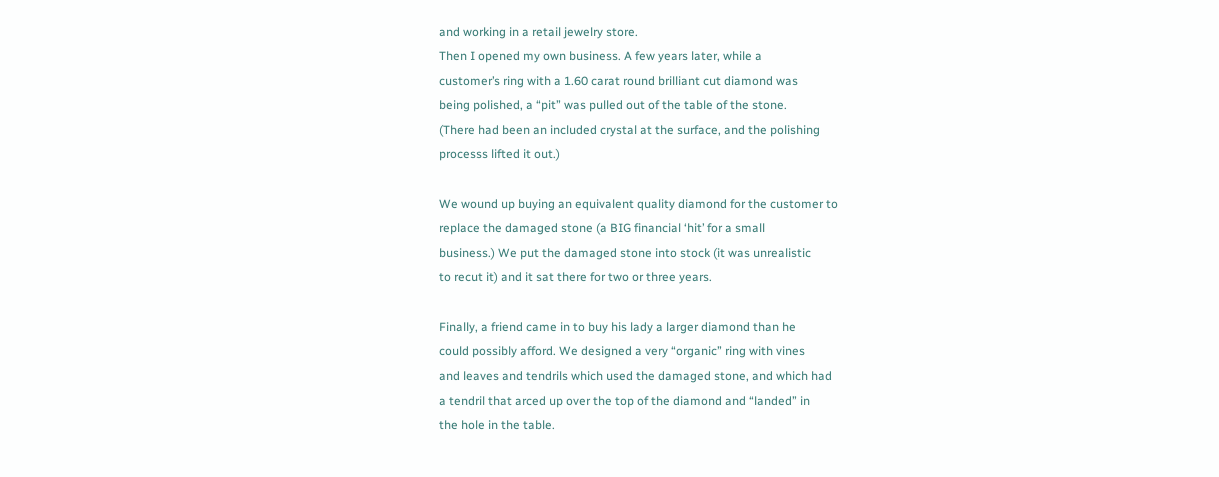and working in a retail jewelry store.
Then I opened my own business. A few years later, while a
customer’s ring with a 1.60 carat round brilliant cut diamond was
being polished, a “pit” was pulled out of the table of the stone.
(There had been an included crystal at the surface, and the polishing
processs lifted it out.)

We wound up buying an equivalent quality diamond for the customer to
replace the damaged stone (a BIG financial ‘hit’ for a small
business.) We put the damaged stone into stock (it was unrealistic
to recut it) and it sat there for two or three years.

Finally, a friend came in to buy his lady a larger diamond than he
could possibly afford. We designed a very “organic” ring with vines
and leaves and tendrils which used the damaged stone, and which had
a tendril that arced up over the top of the diamond and “landed” in
the hole in the table.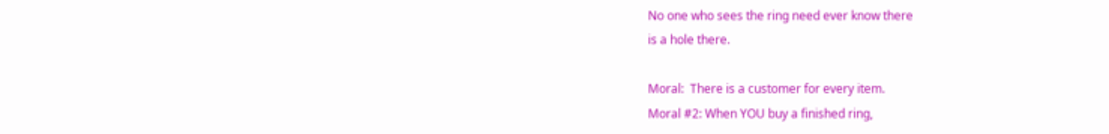No one who sees the ring need ever know there
is a hole there.

Moral:  There is a customer for every item.
Moral #2: When YOU buy a finished ring,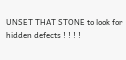UNSET THAT STONE to look for
hidden defects ! ! ! !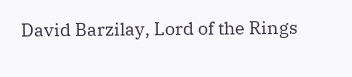David Barzilay, Lord of the Rings